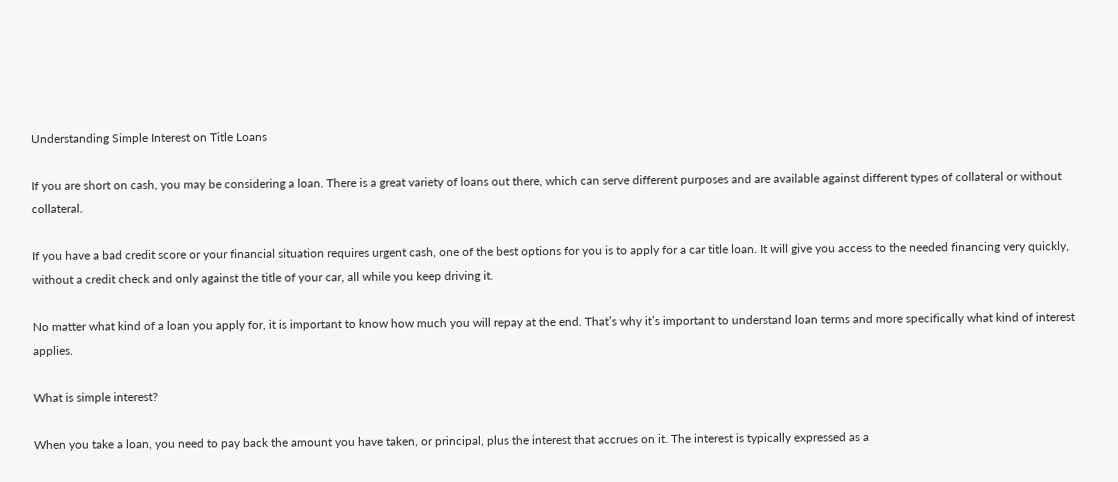Understanding Simple Interest on Title Loans

If you are short on cash, you may be considering a loan. There is a great variety of loans out there, which can serve different purposes and are available against different types of collateral or without collateral.

If you have a bad credit score or your financial situation requires urgent cash, one of the best options for you is to apply for a car title loan. It will give you access to the needed financing very quickly, without a credit check and only against the title of your car, all while you keep driving it.

No matter what kind of a loan you apply for, it is important to know how much you will repay at the end. That’s why it’s important to understand loan terms and more specifically what kind of interest applies.

What is simple interest?

When you take a loan, you need to pay back the amount you have taken, or principal, plus the interest that accrues on it. The interest is typically expressed as a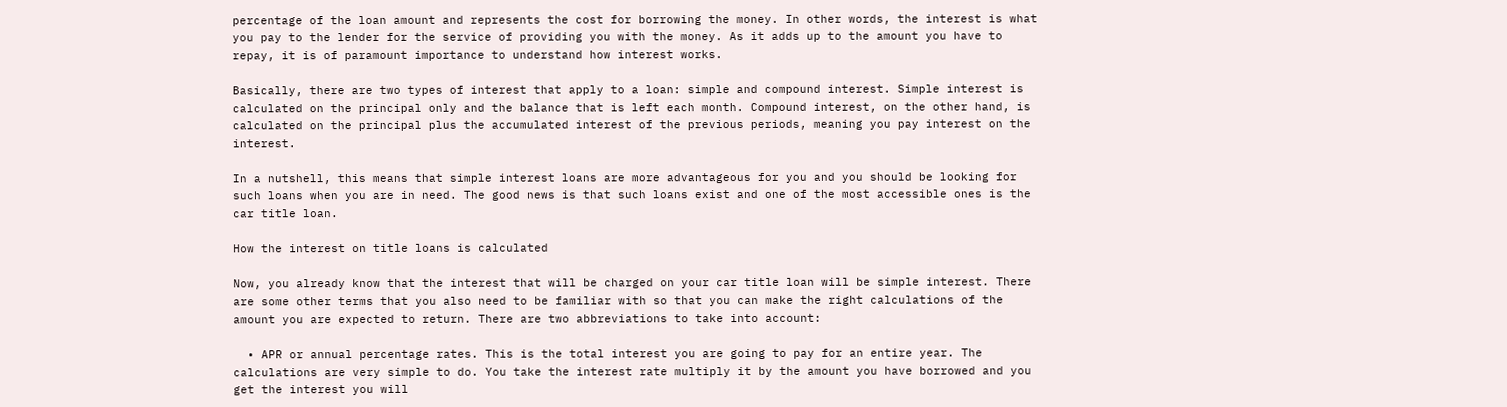percentage of the loan amount and represents the cost for borrowing the money. In other words, the interest is what you pay to the lender for the service of providing you with the money. As it adds up to the amount you have to repay, it is of paramount importance to understand how interest works.

Basically, there are two types of interest that apply to a loan: simple and compound interest. Simple interest is calculated on the principal only and the balance that is left each month. Compound interest, on the other hand, is calculated on the principal plus the accumulated interest of the previous periods, meaning you pay interest on the interest.

In a nutshell, this means that simple interest loans are more advantageous for you and you should be looking for such loans when you are in need. The good news is that such loans exist and one of the most accessible ones is the car title loan.

How the interest on title loans is calculated

Now, you already know that the interest that will be charged on your car title loan will be simple interest. There are some other terms that you also need to be familiar with so that you can make the right calculations of the amount you are expected to return. There are two abbreviations to take into account:

  • APR or annual percentage rates. This is the total interest you are going to pay for an entire year. The calculations are very simple to do. You take the interest rate multiply it by the amount you have borrowed and you get the interest you will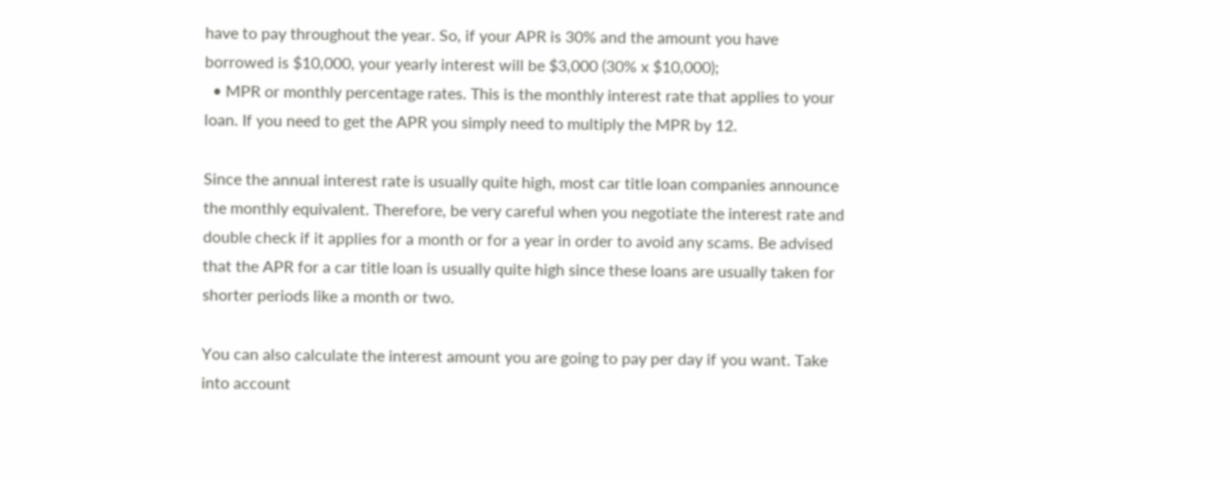have to pay throughout the year. So, if your APR is 30% and the amount you have borrowed is $10,000, your yearly interest will be $3,000 (30% x $10,000);
  • MPR or monthly percentage rates. This is the monthly interest rate that applies to your loan. If you need to get the APR you simply need to multiply the MPR by 12.

Since the annual interest rate is usually quite high, most car title loan companies announce the monthly equivalent. Therefore, be very careful when you negotiate the interest rate and double check if it applies for a month or for a year in order to avoid any scams. Be advised that the APR for a car title loan is usually quite high since these loans are usually taken for shorter periods like a month or two.

You can also calculate the interest amount you are going to pay per day if you want. Take into account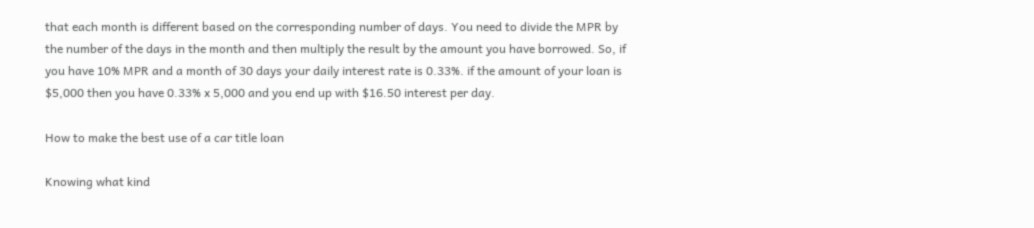that each month is different based on the corresponding number of days. You need to divide the MPR by the number of the days in the month and then multiply the result by the amount you have borrowed. So, if you have 10% MPR and a month of 30 days your daily interest rate is 0.33%. if the amount of your loan is $5,000 then you have 0.33% x 5,000 and you end up with $16.50 interest per day.

How to make the best use of a car title loan

Knowing what kind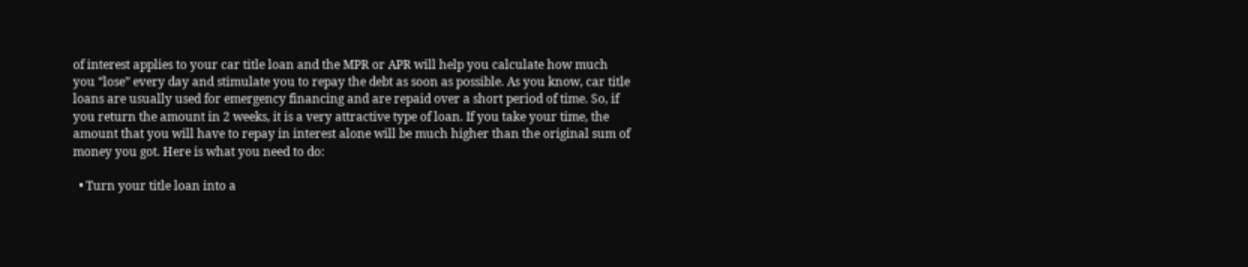of interest applies to your car title loan and the MPR or APR will help you calculate how much you “lose” every day and stimulate you to repay the debt as soon as possible. As you know, car title loans are usually used for emergency financing and are repaid over a short period of time. So, if you return the amount in 2 weeks, it is a very attractive type of loan. If you take your time, the amount that you will have to repay in interest alone will be much higher than the original sum of money you got. Here is what you need to do:

  • Turn your title loan into a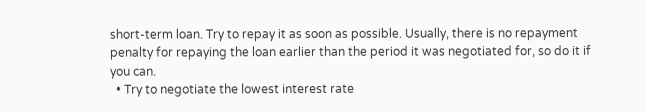short-term loan. Try to repay it as soon as possible. Usually, there is no repayment penalty for repaying the loan earlier than the period it was negotiated for, so do it if you can.
  • Try to negotiate the lowest interest rate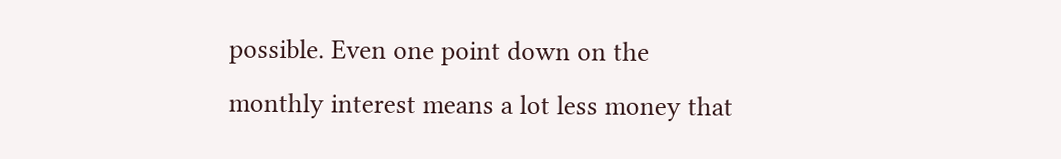possible. Even one point down on the monthly interest means a lot less money that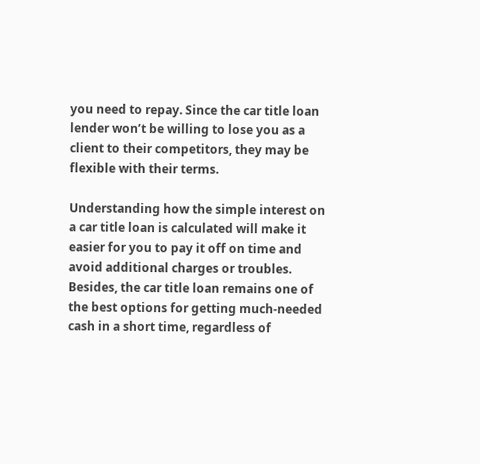you need to repay. Since the car title loan lender won’t be willing to lose you as a client to their competitors, they may be flexible with their terms.

Understanding how the simple interest on a car title loan is calculated will make it easier for you to pay it off on time and avoid additional charges or troubles. Besides, the car title loan remains one of the best options for getting much-needed cash in a short time, regardless of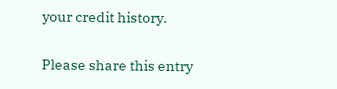your credit history.

Please share this entry